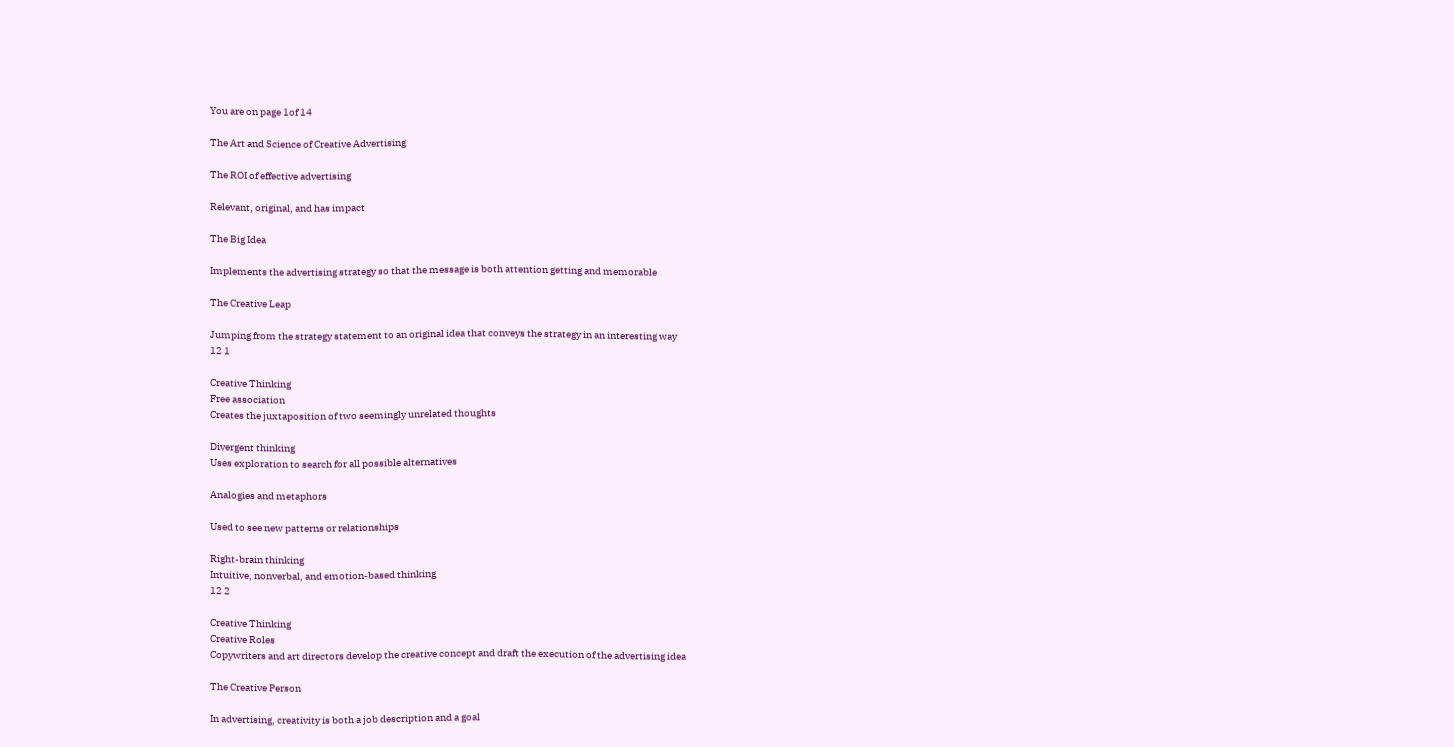You are on page 1of 14

The Art and Science of Creative Advertising

The ROI of effective advertising

Relevant, original, and has impact

The Big Idea

Implements the advertising strategy so that the message is both attention getting and memorable

The Creative Leap

Jumping from the strategy statement to an original idea that conveys the strategy in an interesting way
12 1

Creative Thinking
Free association
Creates the juxtaposition of two seemingly unrelated thoughts

Divergent thinking
Uses exploration to search for all possible alternatives

Analogies and metaphors

Used to see new patterns or relationships

Right-brain thinking
Intuitive, nonverbal, and emotion-based thinking
12 2

Creative Thinking
Creative Roles
Copywriters and art directors develop the creative concept and draft the execution of the advertising idea

The Creative Person

In advertising, creativity is both a job description and a goal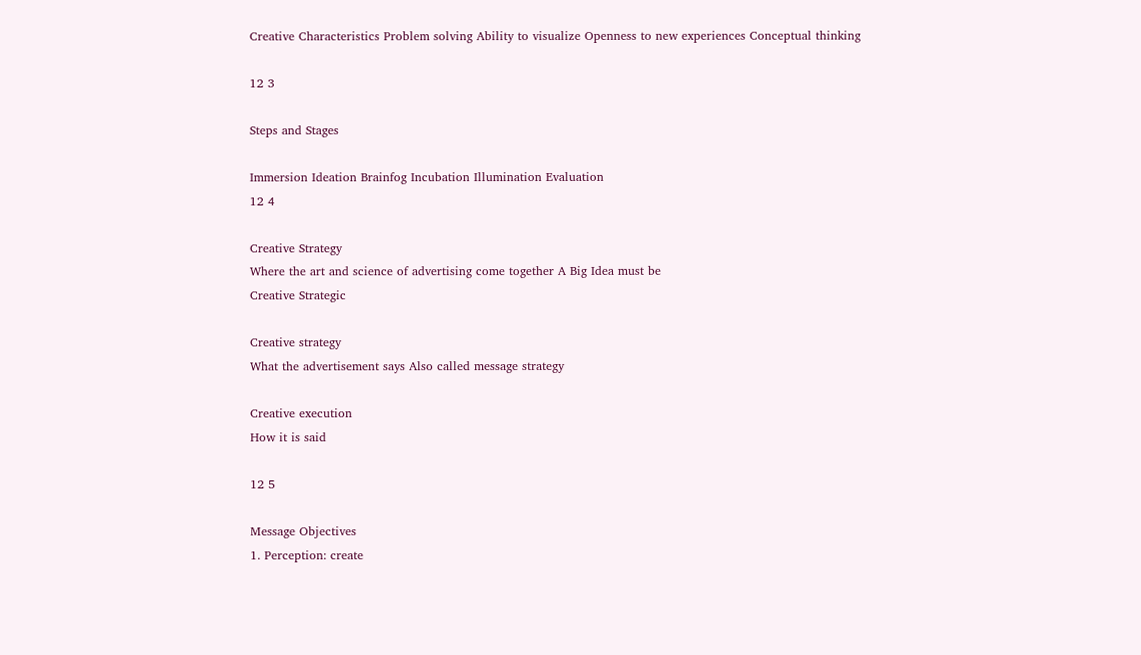Creative Characteristics Problem solving Ability to visualize Openness to new experiences Conceptual thinking

12 3

Steps and Stages

Immersion Ideation Brainfog Incubation Illumination Evaluation
12 4

Creative Strategy
Where the art and science of advertising come together A Big Idea must be
Creative Strategic

Creative strategy
What the advertisement says Also called message strategy

Creative execution
How it is said

12 5

Message Objectives
1. Perception: create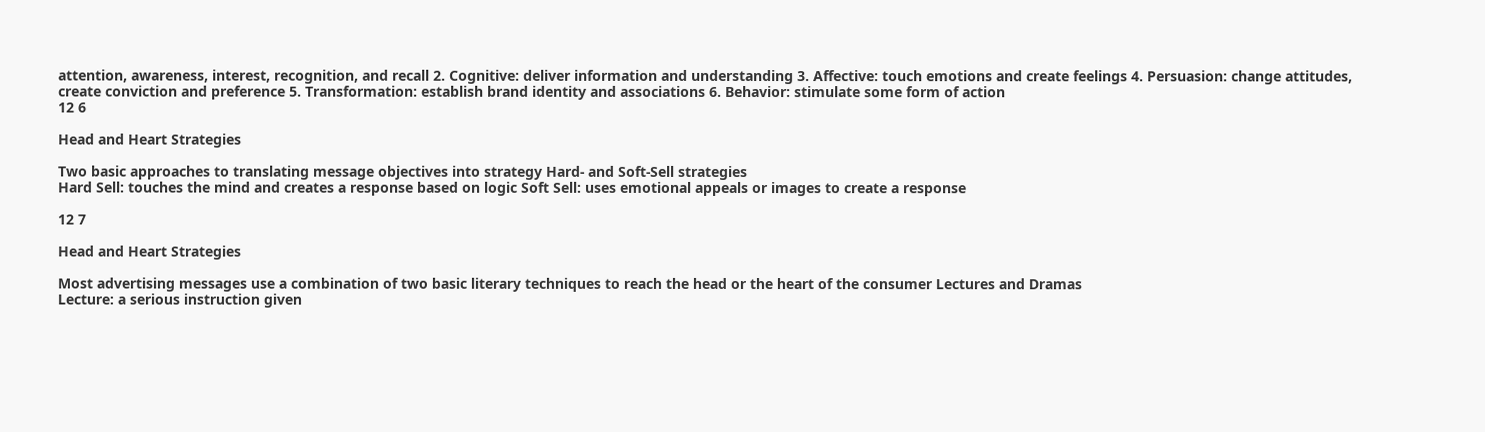attention, awareness, interest, recognition, and recall 2. Cognitive: deliver information and understanding 3. Affective: touch emotions and create feelings 4. Persuasion: change attitudes, create conviction and preference 5. Transformation: establish brand identity and associations 6. Behavior: stimulate some form of action
12 6

Head and Heart Strategies

Two basic approaches to translating message objectives into strategy Hard- and Soft-Sell strategies
Hard Sell: touches the mind and creates a response based on logic Soft Sell: uses emotional appeals or images to create a response

12 7

Head and Heart Strategies

Most advertising messages use a combination of two basic literary techniques to reach the head or the heart of the consumer Lectures and Dramas
Lecture: a serious instruction given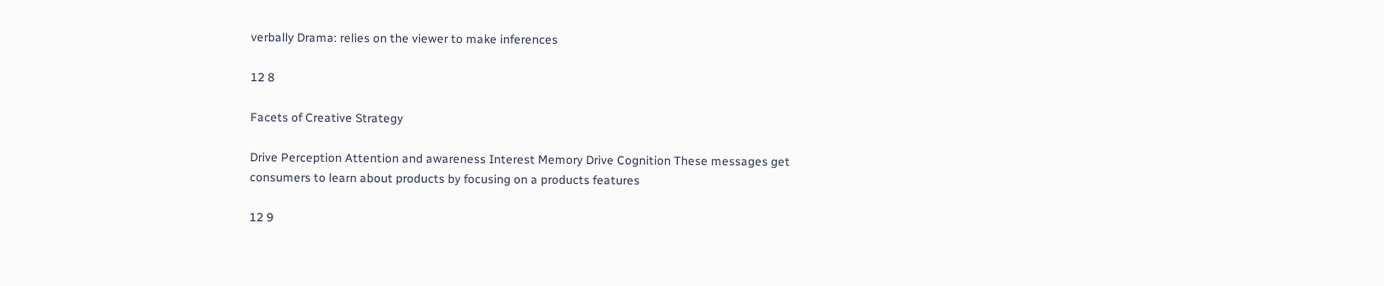verbally Drama: relies on the viewer to make inferences

12 8

Facets of Creative Strategy

Drive Perception Attention and awareness Interest Memory Drive Cognition These messages get consumers to learn about products by focusing on a products features

12 9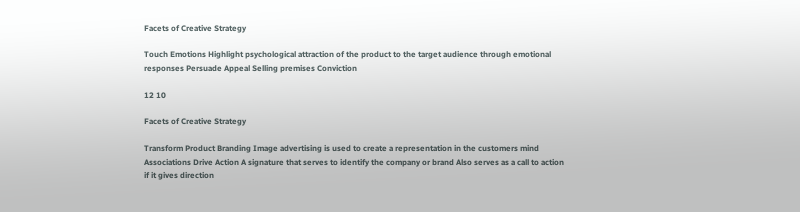Facets of Creative Strategy

Touch Emotions Highlight psychological attraction of the product to the target audience through emotional responses Persuade Appeal Selling premises Conviction

12 10

Facets of Creative Strategy

Transform Product Branding Image advertising is used to create a representation in the customers mind Associations Drive Action A signature that serves to identify the company or brand Also serves as a call to action if it gives direction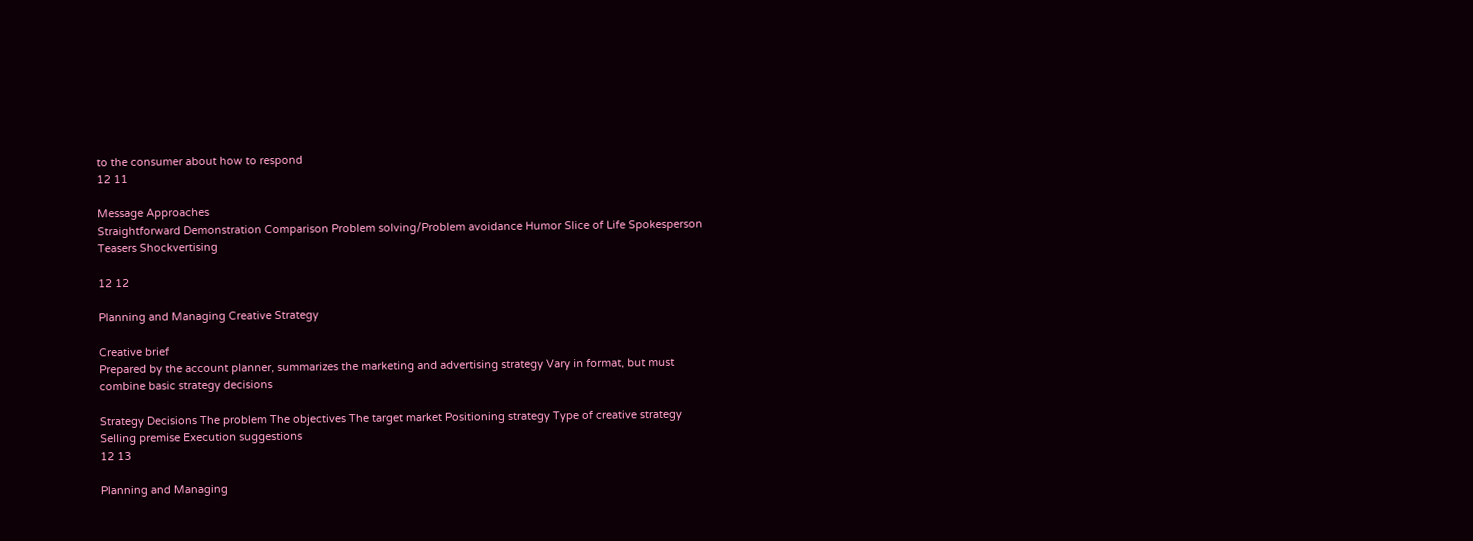to the consumer about how to respond
12 11

Message Approaches
Straightforward Demonstration Comparison Problem solving/Problem avoidance Humor Slice of Life Spokesperson Teasers Shockvertising

12 12

Planning and Managing Creative Strategy

Creative brief
Prepared by the account planner, summarizes the marketing and advertising strategy Vary in format, but must combine basic strategy decisions

Strategy Decisions The problem The objectives The target market Positioning strategy Type of creative strategy Selling premise Execution suggestions
12 13

Planning and Managing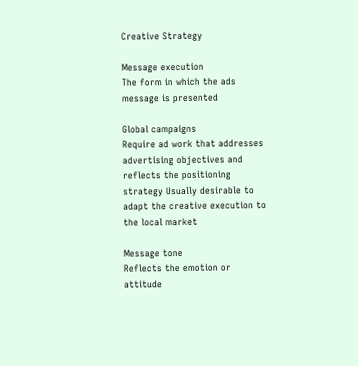Creative Strategy

Message execution
The form in which the ads message is presented

Global campaigns
Require ad work that addresses advertising objectives and reflects the positioning strategy Usually desirable to adapt the creative execution to the local market

Message tone
Reflects the emotion or attitude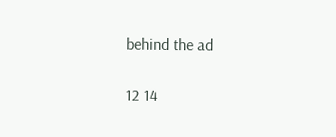behind the ad

12 14